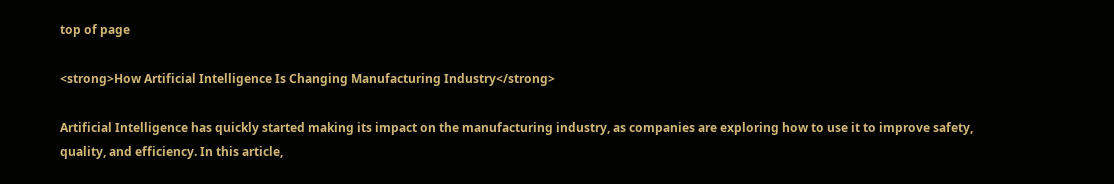top of page

<strong>How Artificial Intelligence Is Changing Manufacturing Industry</strong>

Artificial Intelligence has quickly started making its impact on the manufacturing industry, as companies are exploring how to use it to improve safety, quality, and efficiency. In this article,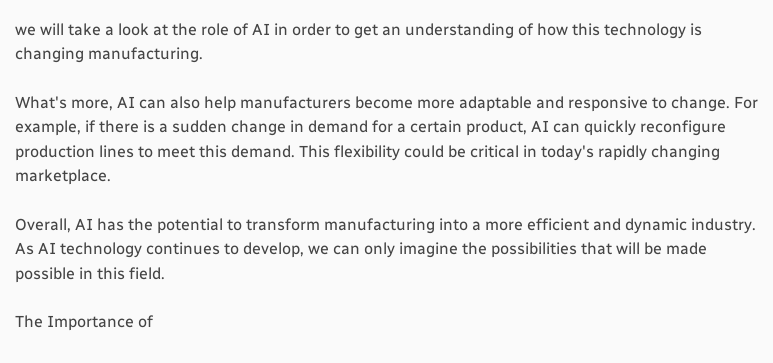we will take a look at the role of AI in order to get an understanding of how this technology is changing manufacturing.

What's more, AI can also help manufacturers become more adaptable and responsive to change. For example, if there is a sudden change in demand for a certain product, AI can quickly reconfigure production lines to meet this demand. This flexibility could be critical in today's rapidly changing marketplace.

Overall, AI has the potential to transform manufacturing into a more efficient and dynamic industry. As AI technology continues to develop, we can only imagine the possibilities that will be made possible in this field.

The Importance of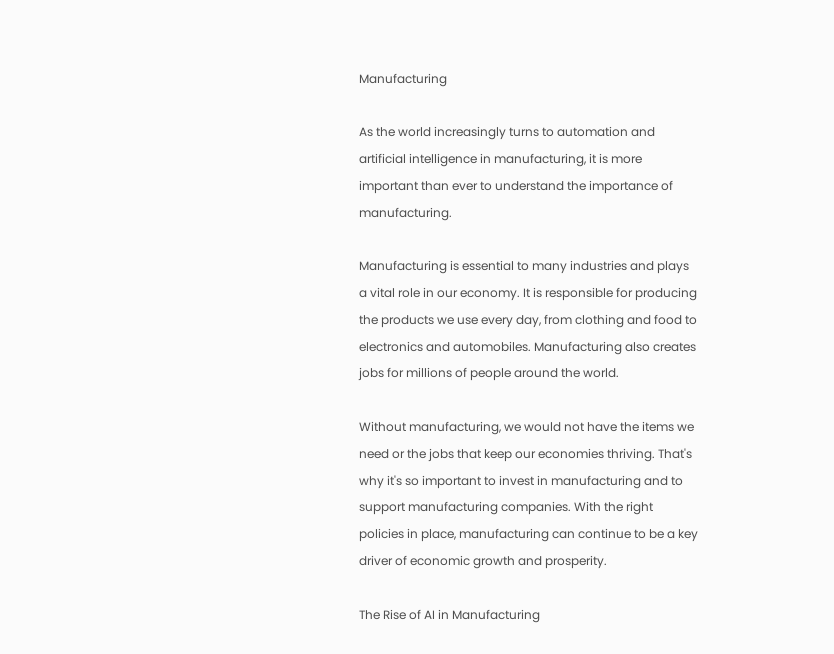Manufacturing

As the world increasingly turns to automation and artificial intelligence in manufacturing, it is more important than ever to understand the importance of manufacturing.

Manufacturing is essential to many industries and plays a vital role in our economy. It is responsible for producing the products we use every day, from clothing and food to electronics and automobiles. Manufacturing also creates jobs for millions of people around the world.

Without manufacturing, we would not have the items we need or the jobs that keep our economies thriving. That's why it's so important to invest in manufacturing and to support manufacturing companies. With the right policies in place, manufacturing can continue to be a key driver of economic growth and prosperity.

The Rise of AI in Manufacturing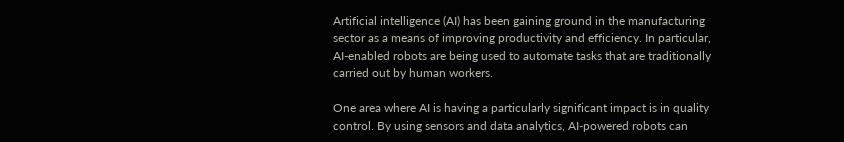Artificial intelligence (AI) has been gaining ground in the manufacturing sector as a means of improving productivity and efficiency. In particular, AI-enabled robots are being used to automate tasks that are traditionally carried out by human workers.

One area where AI is having a particularly significant impact is in quality control. By using sensors and data analytics, AI-powered robots can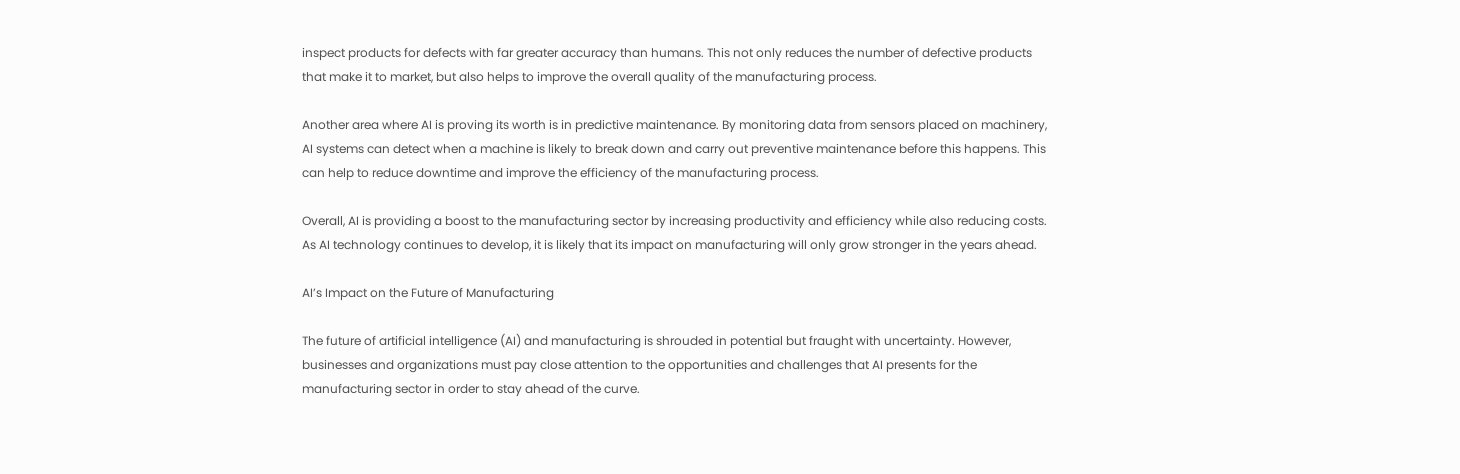inspect products for defects with far greater accuracy than humans. This not only reduces the number of defective products that make it to market, but also helps to improve the overall quality of the manufacturing process.

Another area where AI is proving its worth is in predictive maintenance. By monitoring data from sensors placed on machinery, AI systems can detect when a machine is likely to break down and carry out preventive maintenance before this happens. This can help to reduce downtime and improve the efficiency of the manufacturing process.

Overall, AI is providing a boost to the manufacturing sector by increasing productivity and efficiency while also reducing costs. As AI technology continues to develop, it is likely that its impact on manufacturing will only grow stronger in the years ahead.

AI’s Impact on the Future of Manufacturing

The future of artificial intelligence (AI) and manufacturing is shrouded in potential but fraught with uncertainty. However, businesses and organizations must pay close attention to the opportunities and challenges that AI presents for the manufacturing sector in order to stay ahead of the curve.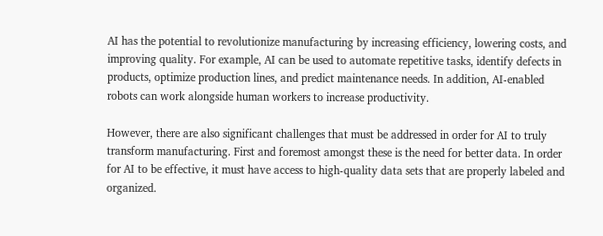AI has the potential to revolutionize manufacturing by increasing efficiency, lowering costs, and improving quality. For example, AI can be used to automate repetitive tasks, identify defects in products, optimize production lines, and predict maintenance needs. In addition, AI-enabled robots can work alongside human workers to increase productivity.

However, there are also significant challenges that must be addressed in order for AI to truly transform manufacturing. First and foremost amongst these is the need for better data. In order for AI to be effective, it must have access to high-quality data sets that are properly labeled and organized.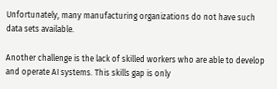Unfortunately, many manufacturing organizations do not have such data sets available.

Another challenge is the lack of skilled workers who are able to develop and operate AI systems. This skills gap is only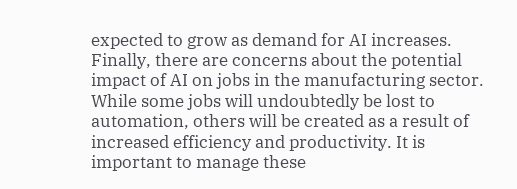expected to grow as demand for AI increases. Finally, there are concerns about the potential impact of AI on jobs in the manufacturing sector. While some jobs will undoubtedly be lost to automation, others will be created as a result of increased efficiency and productivity. It is important to manage these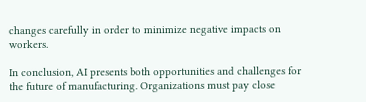changes carefully in order to minimize negative impacts on workers.

In conclusion, AI presents both opportunities and challenges for the future of manufacturing. Organizations must pay close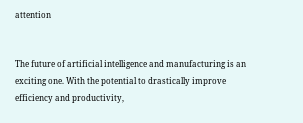attention


The future of artificial intelligence and manufacturing is an exciting one. With the potential to drastically improve efficiency and productivity,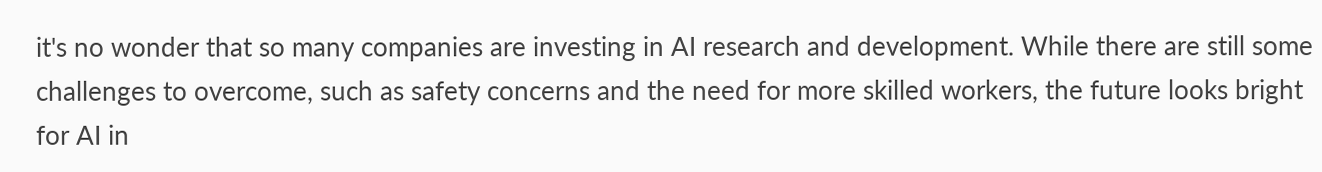it's no wonder that so many companies are investing in AI research and development. While there are still some challenges to overcome, such as safety concerns and the need for more skilled workers, the future looks bright for AI in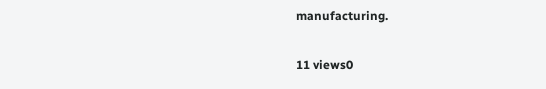manufacturing.

11 views0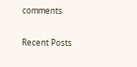comments

Recent Posts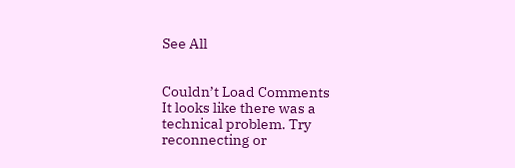See All


Couldn’t Load Comments
It looks like there was a technical problem. Try reconnecting or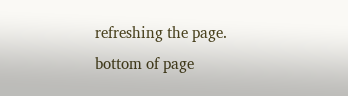refreshing the page.
bottom of page